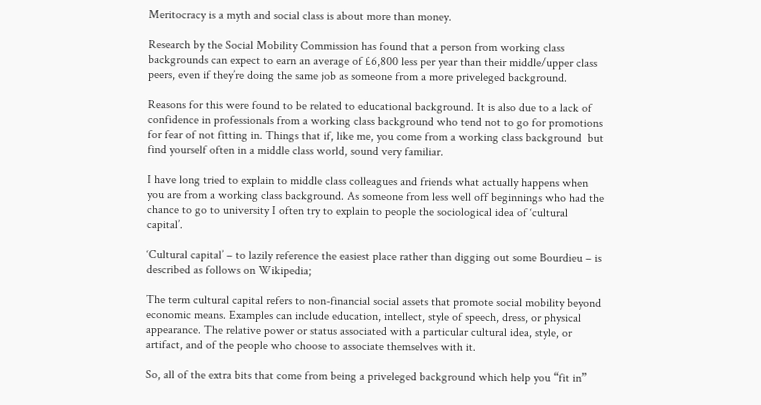Meritocracy is a myth and social class is about more than money.

Research by the Social Mobility Commission has found that a person from working class backgrounds can expect to earn an average of £6,800 less per year than their middle/upper class peers, even if they’re doing the same job as someone from a more priveleged background.

Reasons for this were found to be related to educational background. It is also due to a lack of confidence in professionals from a working class background who tend not to go for promotions for fear of not fitting in. Things that if, like me, you come from a working class background  but find yourself often in a middle class world, sound very familiar.

I have long tried to explain to middle class colleagues and friends what actually happens when you are from a working class background. As someone from less well off beginnings who had the chance to go to university I often try to explain to people the sociological idea of ‘cultural capital’.

‘Cultural capital’ – to lazily reference the easiest place rather than digging out some Bourdieu – is described as follows on Wikipedia;

The term cultural capital refers to non-financial social assets that promote social mobility beyond economic means. Examples can include education, intellect, style of speech, dress, or physical appearance. The relative power or status associated with a particular cultural idea, style, or artifact, and of the people who choose to associate themselves with it.

So, all of the extra bits that come from being a priveleged background which help you “fit in”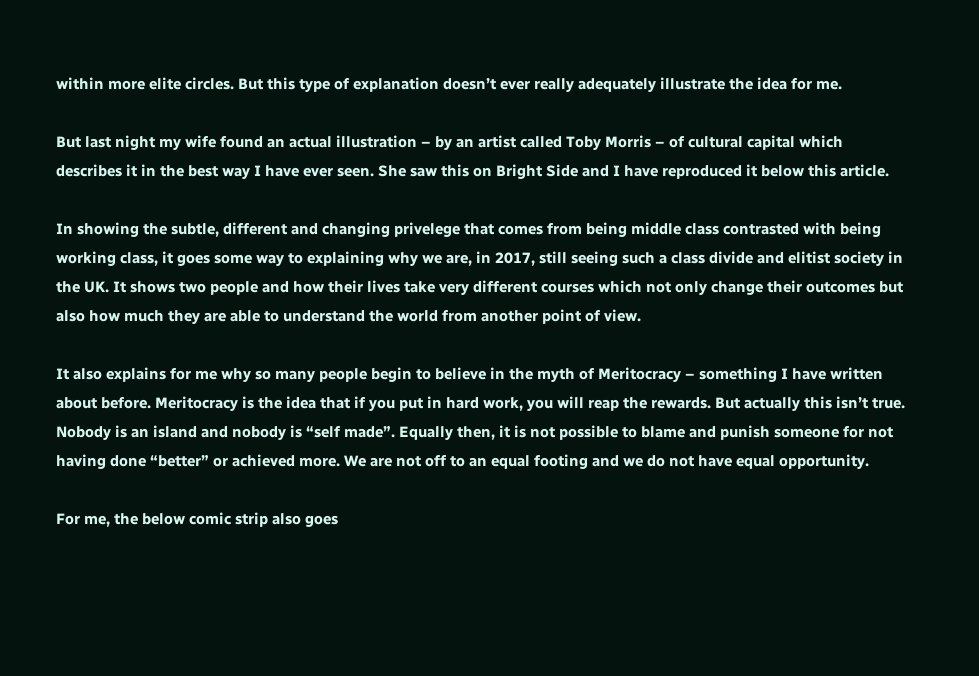within more elite circles. But this type of explanation doesn’t ever really adequately illustrate the idea for me.

But last night my wife found an actual illustration – by an artist called Toby Morris – of cultural capital which describes it in the best way I have ever seen. She saw this on Bright Side and I have reproduced it below this article.

In showing the subtle, different and changing privelege that comes from being middle class contrasted with being working class, it goes some way to explaining why we are, in 2017, still seeing such a class divide and elitist society in the UK. It shows two people and how their lives take very different courses which not only change their outcomes but also how much they are able to understand the world from another point of view.

It also explains for me why so many people begin to believe in the myth of Meritocracy – something I have written about before. Meritocracy is the idea that if you put in hard work, you will reap the rewards. But actually this isn’t true. Nobody is an island and nobody is “self made”. Equally then, it is not possible to blame and punish someone for not having done “better” or achieved more. We are not off to an equal footing and we do not have equal opportunity.

For me, the below comic strip also goes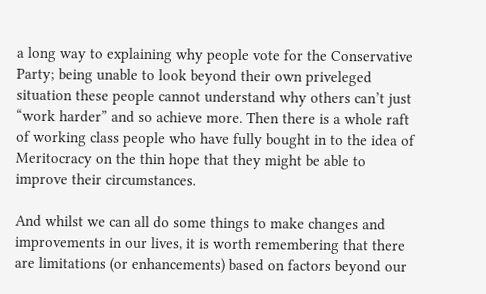a long way to explaining why people vote for the Conservative Party; being unable to look beyond their own priveleged situation these people cannot understand why others can’t just “work harder” and so achieve more. Then there is a whole raft of working class people who have fully bought in to the idea of Meritocracy on the thin hope that they might be able to improve their circumstances.

And whilst we can all do some things to make changes and improvements in our lives, it is worth remembering that there are limitations (or enhancements) based on factors beyond our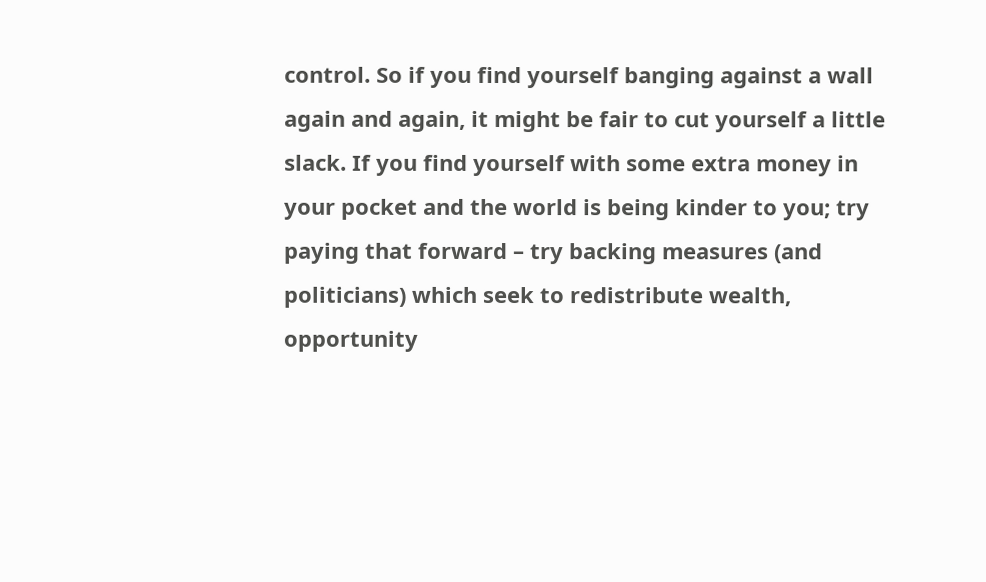control. So if you find yourself banging against a wall again and again, it might be fair to cut yourself a little slack. If you find yourself with some extra money in your pocket and the world is being kinder to you; try paying that forward – try backing measures (and politicians) which seek to redistribute wealth, opportunity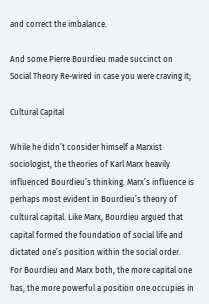and correct the imbalance.

And some Pierre Bourdieu made succinct on Social Theory Re-wired in case you were craving it;

Cultural Capital

While he didn’t consider himself a Marxist sociologist, the theories of Karl Marx heavily influenced Bourdieu’s thinking. Marx’s influence is perhaps most evident in Bourdieu’s theory of cultural capital. Like Marx, Bourdieu argued that capital formed the foundation of social life and dictated one’s position within the social order. For Bourdieu and Marx both, the more capital one has, the more powerful a position one occupies in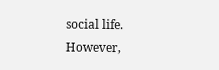social life. However,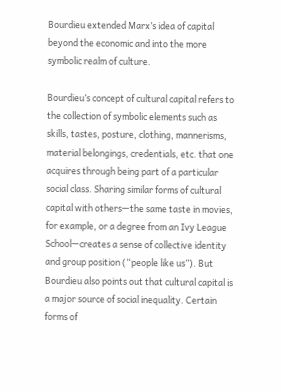Bourdieu extended Marx’s idea of capital beyond the economic and into the more symbolic realm of culture.

Bourdieu’s concept of cultural capital refers to the collection of symbolic elements such as skills, tastes, posture, clothing, mannerisms, material belongings, credentials, etc. that one acquires through being part of a particular social class. Sharing similar forms of cultural capital with others—the same taste in movies, for example, or a degree from an Ivy League School—creates a sense of collective identity and group position (“people like us”). But Bourdieu also points out that cultural capital is a major source of social inequality. Certain forms of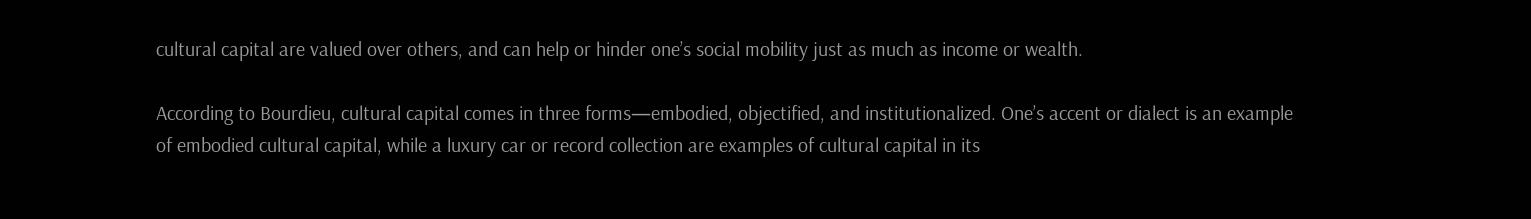cultural capital are valued over others, and can help or hinder one’s social mobility just as much as income or wealth.

According to Bourdieu, cultural capital comes in three forms—embodied, objectified, and institutionalized. One’s accent or dialect is an example of embodied cultural capital, while a luxury car or record collection are examples of cultural capital in its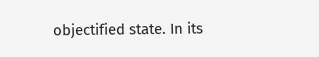objectified state. In its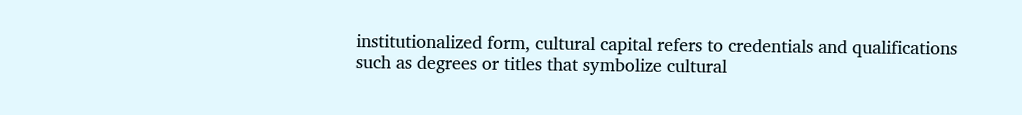institutionalized form, cultural capital refers to credentials and qualifications such as degrees or titles that symbolize cultural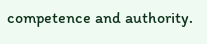competence and authority.